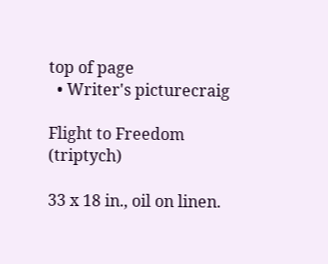top of page
  • Writer's picturecraig

Flight to Freedom (triptych)

33 x 18 in., oil on linen.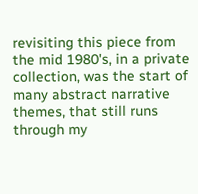revisiting this piece from the mid 1980's, in a private collection, was the start of many abstract narrative themes, that still runs through my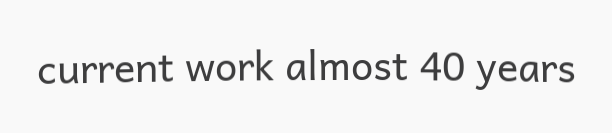current work almost 40 years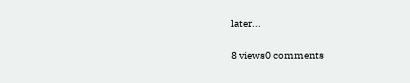later...

8 views0 comments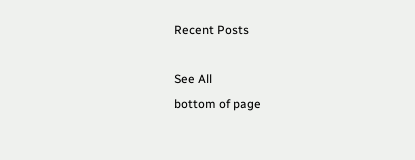Recent Posts

See All
bottom of page